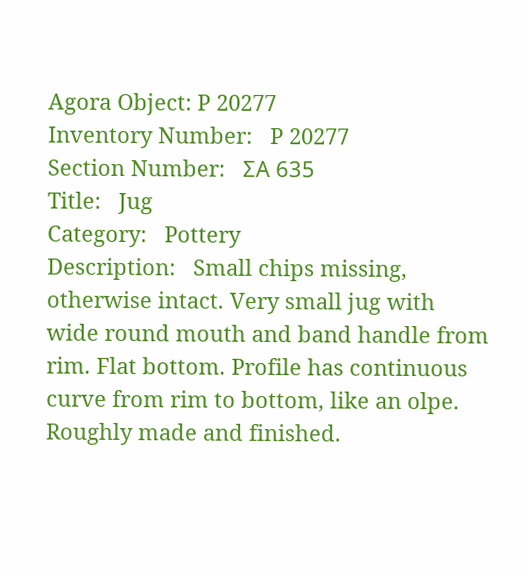Agora Object: P 20277
Inventory Number:   P 20277
Section Number:   ΣΑ 635
Title:   Jug
Category:   Pottery
Description:   Small chips missing, otherwise intact. Very small jug with wide round mouth and band handle from rim. Flat bottom. Profile has continuous curve from rim to bottom, like an olpe.
Roughly made and finished.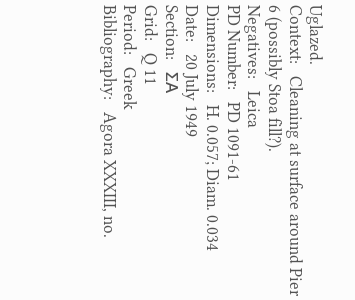Uglazed.
Context:   Cleaning at surface around Pier 6 (possibly Stoa fill?).
Negatives:   Leica
PD Number:   PD 1091-61
Dimensions:   H. 0.057; Diam. 0.034
Date:   20 July 1949
Section:   ΣΑ
Grid:   Q 11
Period:   Greek
Bibliography:   Agora XXXIII, no.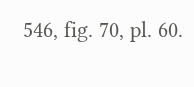546, fig. 70, pl. 60.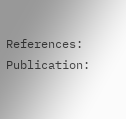References:   Publication: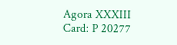Agora XXXIII
Card: P 20277